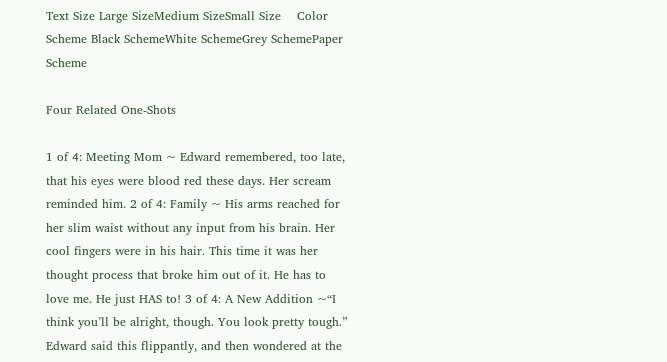Text Size Large SizeMedium SizeSmall Size    Color Scheme Black SchemeWhite SchemeGrey SchemePaper Scheme

Four Related One-Shots

1 of 4: Meeting Mom ~ Edward remembered, too late, that his eyes were blood red these days. Her scream reminded him. 2 of 4: Family ~ His arms reached for her slim waist without any input from his brain. Her cool fingers were in his hair. This time it was her thought process that broke him out of it. He has to love me. He just HAS to! 3 of 4: A New Addition ~“I think you’ll be alright, though. You look pretty tough.” Edward said this flippantly, and then wondered at the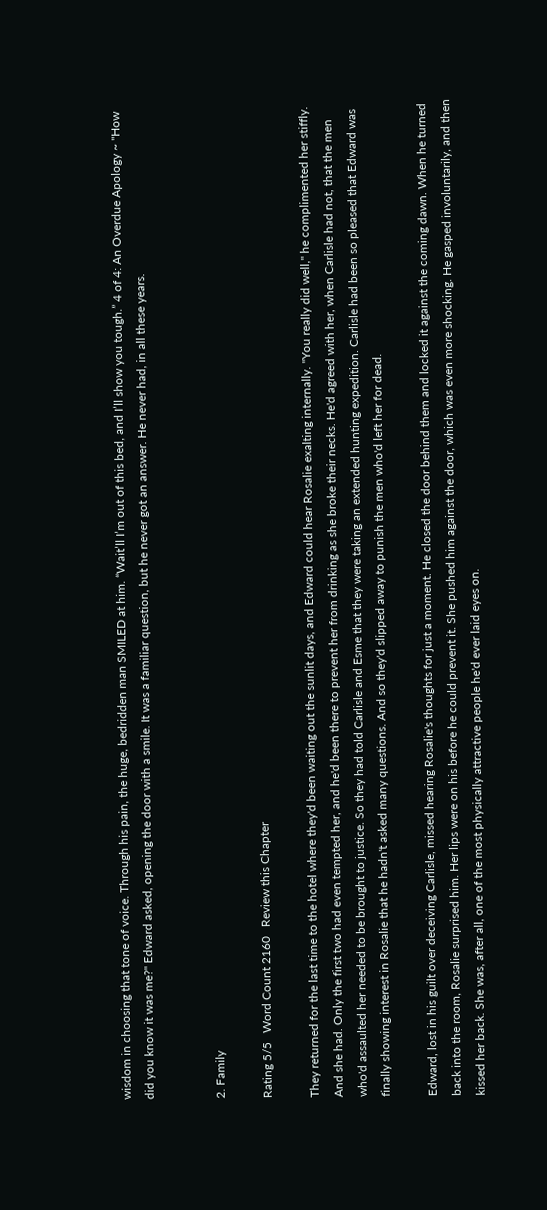wisdom in choosing that tone of voice. Through his pain, the huge, bedridden man SMILED at him. “Wait’ll I’m out of this bed, and I’ll show you tough.” 4 of 4: An Overdue Apology ~ "How did you know it was me?" Edward asked, opening the door with a smile. It was a familiar question, but he never got an answer. He never had, in all these years.


2. Family

Rating 5/5   Word Count 2160   Review this Chapter

They returned for the last time to the hotel where they'd been waiting out the sunlit days, and Edward could hear Rosalie exalting internally. "You really did well," he complimented her stiffly. And she had. Only the first two had even tempted her, and he'd been there to prevent her from drinking as she broke their necks. He'd agreed with her, when Carlisle had not, that the men who'd assaulted her needed to be brought to justice. So they had told Carlisle and Esme that they were taking an extended hunting expedition. Carlisle had been so pleased that Edward was finally showing interest in Rosalie that he hadn't asked many questions. And so they'd slipped away to punish the men who'd left her for dead.

Edward, lost in his guilt over deceiving Carlisle, missed hearing Rosalie's thoughts for just a moment. He closed the door behind them and locked it against the coming dawn. When he turned back into the room, Rosalie surprised him. Her lips were on his before he could prevent it. She pushed him against the door, which was even more shocking. He gasped involuntarily, and then kissed her back. She was, after all, one of the most physically attractive people he'd ever laid eyes on.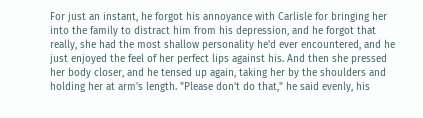For just an instant, he forgot his annoyance with Carlisle for bringing her into the family to distract him from his depression, and he forgot that really, she had the most shallow personality he'd ever encountered, and he just enjoyed the feel of her perfect lips against his. And then she pressed her body closer, and he tensed up again, taking her by the shoulders and holding her at arm's length. "Please don't do that," he said evenly, his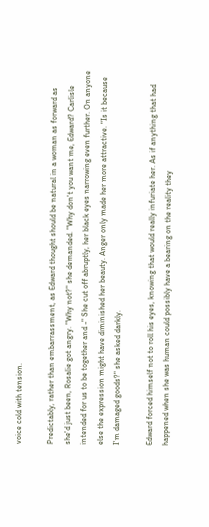voice cold with tension.

Predictably, rather than embarrassment, as Edward thought should be natural in a woman as forward as she'd just been, Rosalie got angry. "Why not?" she demanded. "Why don't you want me, Edward? Carlisle intended for us to be together and -" She cut off abruptly, her black eyes narrowing even further. On anyone else the expression might have diminished her beauty. Anger only made her more attractive. "Is it because I'm damaged goods?" she asked darkly.

Edward forced himself not to roll his eyes, knowing that would really infuriate her. As if anything that had happened when she was human could possibly have a bearing on the reality they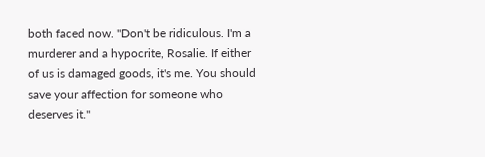both faced now. "Don't be ridiculous. I'm a murderer and a hypocrite, Rosalie. If either of us is damaged goods, it's me. You should save your affection for someone who deserves it."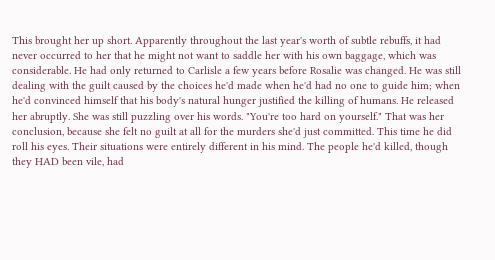This brought her up short. Apparently throughout the last year's worth of subtle rebuffs, it had never occurred to her that he might not want to saddle her with his own baggage, which was considerable. He had only returned to Carlisle a few years before Rosalie was changed. He was still dealing with the guilt caused by the choices he'd made when he'd had no one to guide him; when he'd convinced himself that his body's natural hunger justified the killing of humans. He released her abruptly. She was still puzzling over his words. "You're too hard on yourself." That was her conclusion, because she felt no guilt at all for the murders she'd just committed. This time he did roll his eyes. Their situations were entirely different in his mind. The people he'd killed, though they HAD been vile, had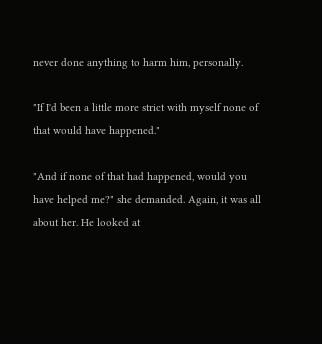never done anything to harm him, personally.

"If I'd been a little more strict with myself none of that would have happened."

"And if none of that had happened, would you have helped me?" she demanded. Again, it was all about her. He looked at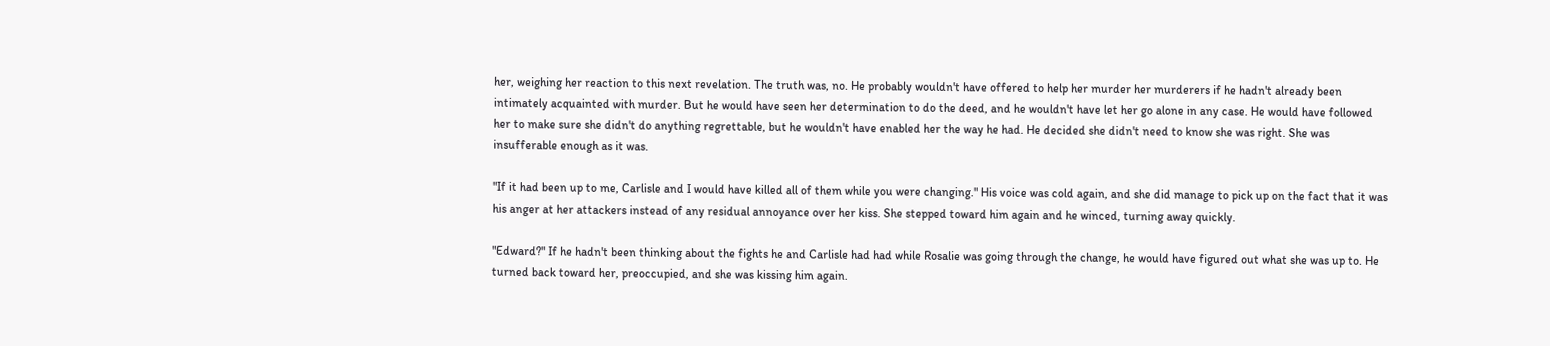her, weighing her reaction to this next revelation. The truth was, no. He probably wouldn't have offered to help her murder her murderers if he hadn't already been intimately acquainted with murder. But he would have seen her determination to do the deed, and he wouldn't have let her go alone in any case. He would have followed her to make sure she didn't do anything regrettable, but he wouldn't have enabled her the way he had. He decided she didn't need to know she was right. She was insufferable enough as it was.

"If it had been up to me, Carlisle and I would have killed all of them while you were changing." His voice was cold again, and she did manage to pick up on the fact that it was his anger at her attackers instead of any residual annoyance over her kiss. She stepped toward him again and he winced, turning away quickly.

"Edward?" If he hadn't been thinking about the fights he and Carlisle had had while Rosalie was going through the change, he would have figured out what she was up to. He turned back toward her, preoccupied, and she was kissing him again.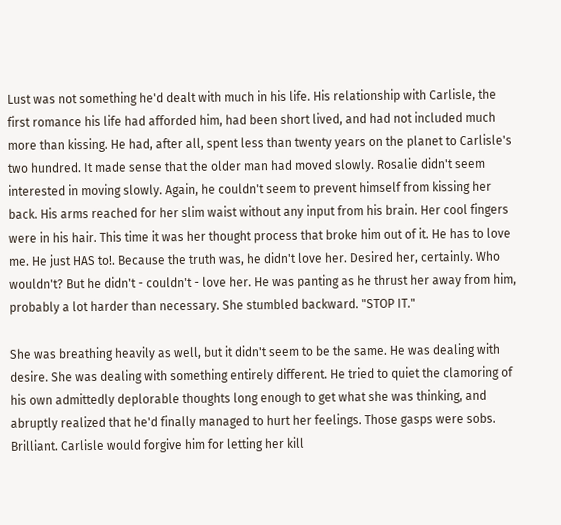Lust was not something he'd dealt with much in his life. His relationship with Carlisle, the first romance his life had afforded him, had been short lived, and had not included much more than kissing. He had, after all, spent less than twenty years on the planet to Carlisle's two hundred. It made sense that the older man had moved slowly. Rosalie didn't seem interested in moving slowly. Again, he couldn't seem to prevent himself from kissing her back. His arms reached for her slim waist without any input from his brain. Her cool fingers were in his hair. This time it was her thought process that broke him out of it. He has to love me. He just HAS to!. Because the truth was, he didn't love her. Desired her, certainly. Who wouldn't? But he didn't - couldn't - love her. He was panting as he thrust her away from him, probably a lot harder than necessary. She stumbled backward. "STOP IT."

She was breathing heavily as well, but it didn't seem to be the same. He was dealing with desire. She was dealing with something entirely different. He tried to quiet the clamoring of his own admittedly deplorable thoughts long enough to get what she was thinking, and abruptly realized that he'd finally managed to hurt her feelings. Those gasps were sobs. Brilliant. Carlisle would forgive him for letting her kill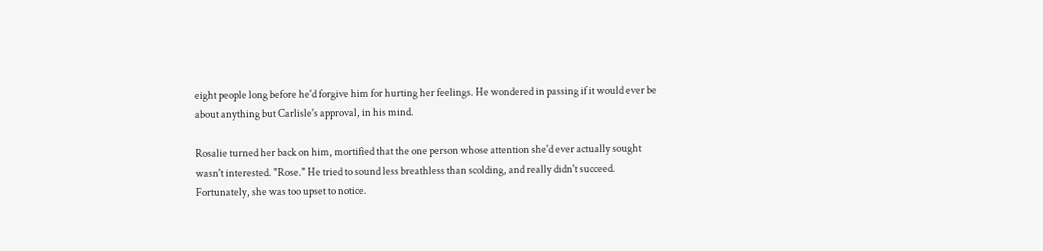eight people long before he'd forgive him for hurting her feelings. He wondered in passing if it would ever be about anything but Carlisle's approval, in his mind.

Rosalie turned her back on him, mortified that the one person whose attention she'd ever actually sought wasn't interested. "Rose." He tried to sound less breathless than scolding, and really didn't succeed. Fortunately, she was too upset to notice.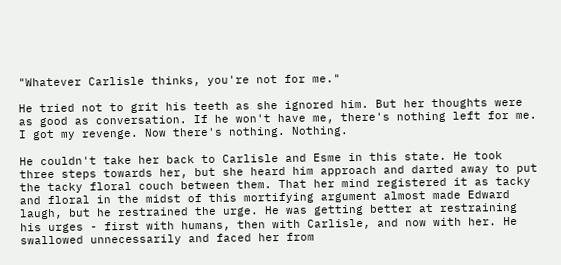"Whatever Carlisle thinks, you're not for me."

He tried not to grit his teeth as she ignored him. But her thoughts were as good as conversation. If he won't have me, there's nothing left for me. I got my revenge. Now there's nothing. Nothing.

He couldn't take her back to Carlisle and Esme in this state. He took three steps towards her, but she heard him approach and darted away to put the tacky floral couch between them. That her mind registered it as tacky and floral in the midst of this mortifying argument almost made Edward laugh, but he restrained the urge. He was getting better at restraining his urges - first with humans, then with Carlisle, and now with her. He swallowed unnecessarily and faced her from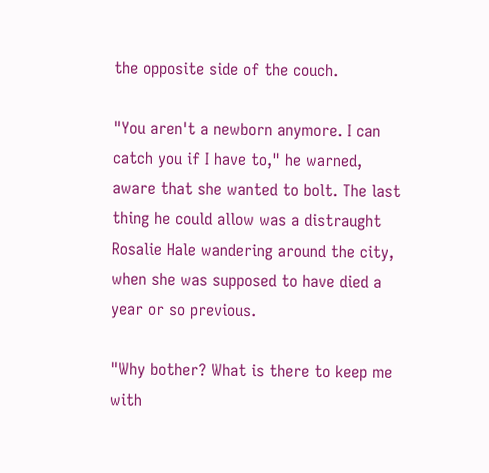the opposite side of the couch.

"You aren't a newborn anymore. I can catch you if I have to," he warned, aware that she wanted to bolt. The last thing he could allow was a distraught Rosalie Hale wandering around the city, when she was supposed to have died a year or so previous.

"Why bother? What is there to keep me with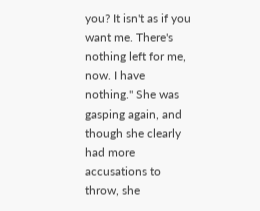you? It isn't as if you want me. There's nothing left for me, now. I have nothing." She was gasping again, and though she clearly had more accusations to throw, she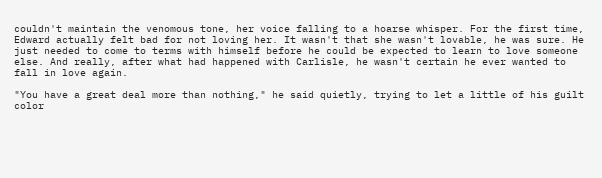couldn't maintain the venomous tone, her voice falling to a hoarse whisper. For the first time, Edward actually felt bad for not loving her. It wasn't that she wasn't lovable, he was sure. He just needed to come to terms with himself before he could be expected to learn to love someone else. And really, after what had happened with Carlisle, he wasn't certain he ever wanted to fall in love again.

"You have a great deal more than nothing," he said quietly, trying to let a little of his guilt color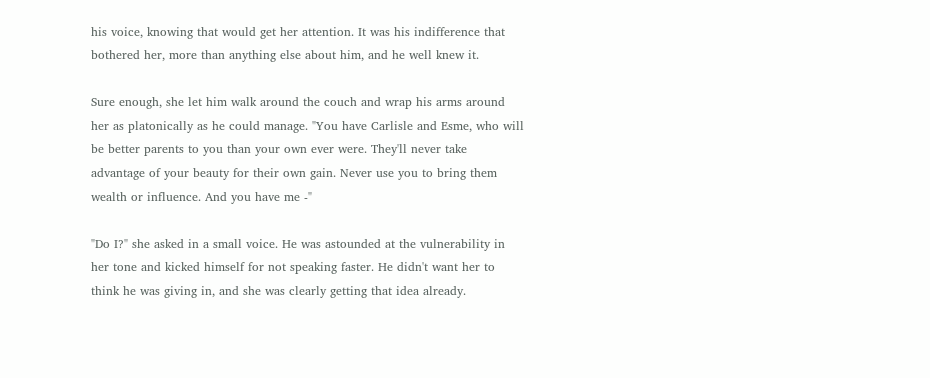his voice, knowing that would get her attention. It was his indifference that bothered her, more than anything else about him, and he well knew it.

Sure enough, she let him walk around the couch and wrap his arms around her as platonically as he could manage. "You have Carlisle and Esme, who will be better parents to you than your own ever were. They'll never take advantage of your beauty for their own gain. Never use you to bring them wealth or influence. And you have me -"

"Do I?" she asked in a small voice. He was astounded at the vulnerability in her tone and kicked himself for not speaking faster. He didn't want her to think he was giving in, and she was clearly getting that idea already.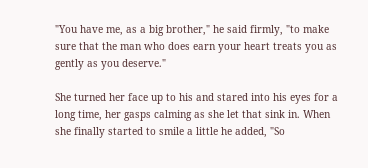"You have me, as a big brother," he said firmly, "to make sure that the man who does earn your heart treats you as gently as you deserve."

She turned her face up to his and stared into his eyes for a long time, her gasps calming as she let that sink in. When she finally started to smile a little he added, "So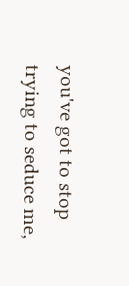you've got to stop trying to seduce me,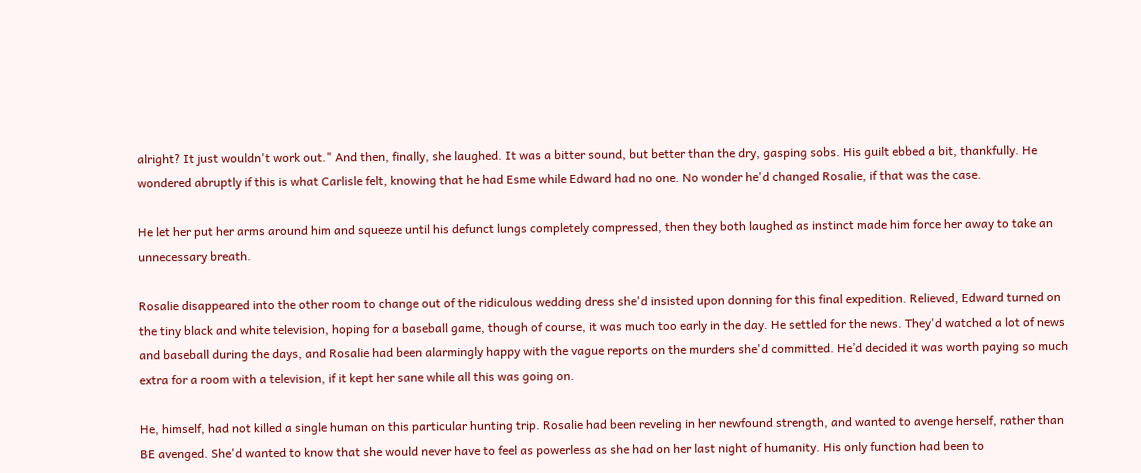alright? It just wouldn't work out." And then, finally, she laughed. It was a bitter sound, but better than the dry, gasping sobs. His guilt ebbed a bit, thankfully. He wondered abruptly if this is what Carlisle felt, knowing that he had Esme while Edward had no one. No wonder he'd changed Rosalie, if that was the case.

He let her put her arms around him and squeeze until his defunct lungs completely compressed, then they both laughed as instinct made him force her away to take an unnecessary breath.

Rosalie disappeared into the other room to change out of the ridiculous wedding dress she'd insisted upon donning for this final expedition. Relieved, Edward turned on the tiny black and white television, hoping for a baseball game, though of course, it was much too early in the day. He settled for the news. They'd watched a lot of news and baseball during the days, and Rosalie had been alarmingly happy with the vague reports on the murders she'd committed. He’d decided it was worth paying so much extra for a room with a television, if it kept her sane while all this was going on.

He, himself, had not killed a single human on this particular hunting trip. Rosalie had been reveling in her newfound strength, and wanted to avenge herself, rather than BE avenged. She'd wanted to know that she would never have to feel as powerless as she had on her last night of humanity. His only function had been to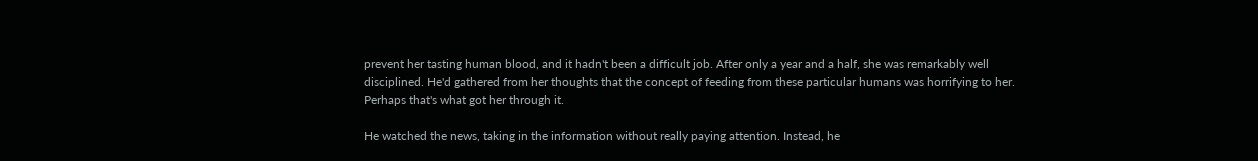prevent her tasting human blood, and it hadn't been a difficult job. After only a year and a half, she was remarkably well disciplined. He'd gathered from her thoughts that the concept of feeding from these particular humans was horrifying to her. Perhaps that's what got her through it.

He watched the news, taking in the information without really paying attention. Instead, he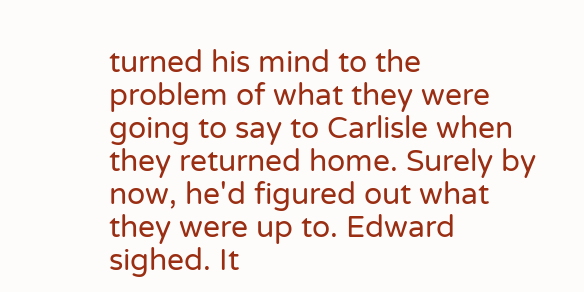turned his mind to the problem of what they were going to say to Carlisle when they returned home. Surely by now, he'd figured out what they were up to. Edward sighed. It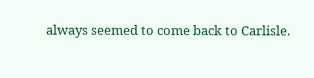always seemed to come back to Carlisle.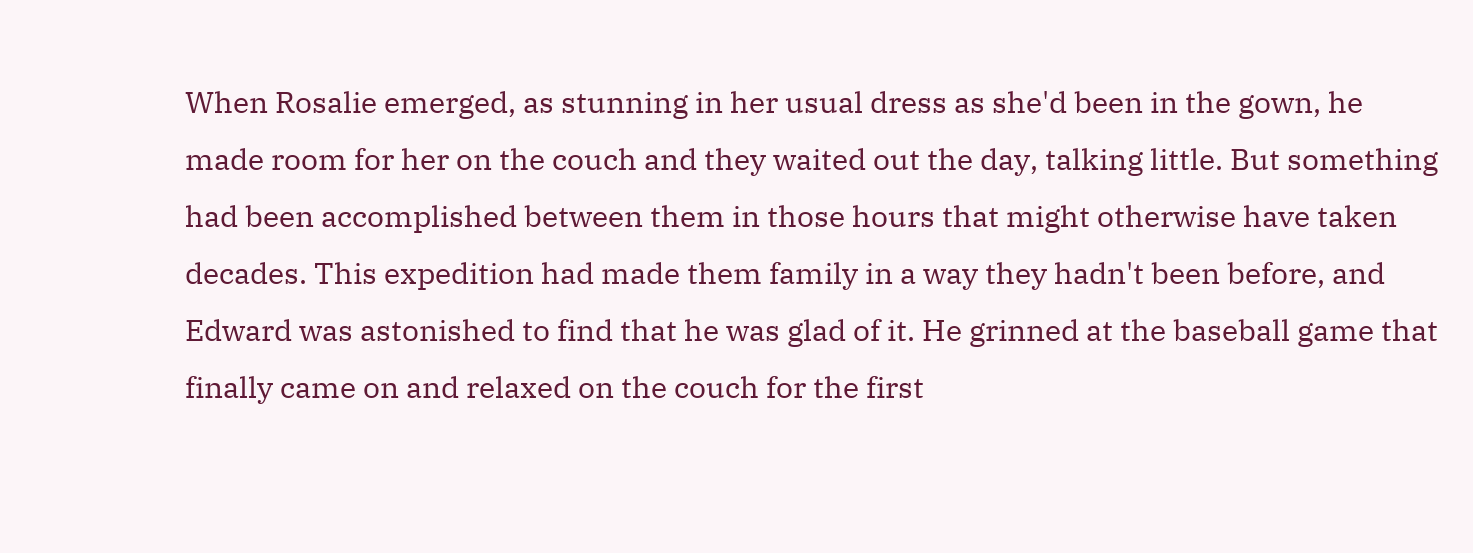When Rosalie emerged, as stunning in her usual dress as she'd been in the gown, he made room for her on the couch and they waited out the day, talking little. But something had been accomplished between them in those hours that might otherwise have taken decades. This expedition had made them family in a way they hadn't been before, and Edward was astonished to find that he was glad of it. He grinned at the baseball game that finally came on and relaxed on the couch for the first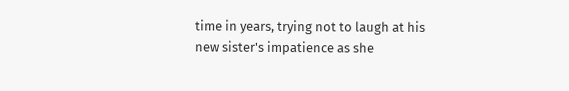time in years, trying not to laugh at his new sister's impatience as she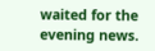waited for the evening news.